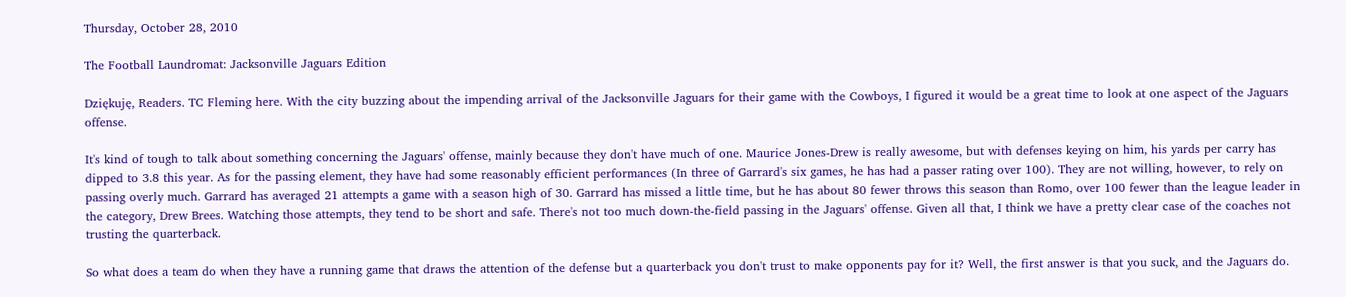Thursday, October 28, 2010

The Football Laundromat: Jacksonville Jaguars Edition

Dziękuję, Readers. TC Fleming here. With the city buzzing about the impending arrival of the Jacksonville Jaguars for their game with the Cowboys, I figured it would be a great time to look at one aspect of the Jaguars offense.

It's kind of tough to talk about something concerning the Jaguars' offense, mainly because they don't have much of one. Maurice Jones-Drew is really awesome, but with defenses keying on him, his yards per carry has dipped to 3.8 this year. As for the passing element, they have had some reasonably efficient performances (In three of Garrard's six games, he has had a passer rating over 100). They are not willing, however, to rely on passing overly much. Garrard has averaged 21 attempts a game with a season high of 30. Garrard has missed a little time, but he has about 80 fewer throws this season than Romo, over 100 fewer than the league leader in the category, Drew Brees. Watching those attempts, they tend to be short and safe. There's not too much down-the-field passing in the Jaguars' offense. Given all that, I think we have a pretty clear case of the coaches not trusting the quarterback.

So what does a team do when they have a running game that draws the attention of the defense but a quarterback you don't trust to make opponents pay for it? Well, the first answer is that you suck, and the Jaguars do.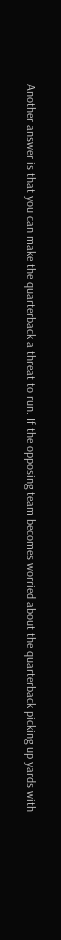Another answer is that you can make the quarterback a threat to run. If the opposing team becomes worried about the quarterback picking up yards with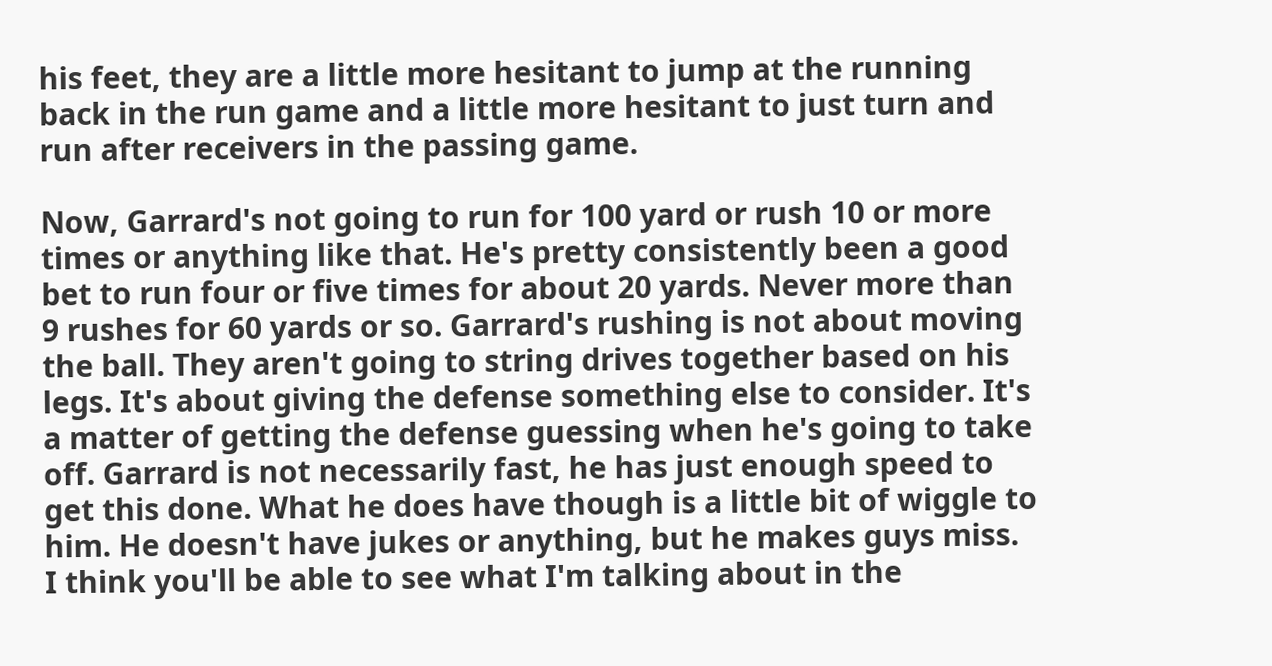his feet, they are a little more hesitant to jump at the running back in the run game and a little more hesitant to just turn and run after receivers in the passing game.

Now, Garrard's not going to run for 100 yard or rush 10 or more times or anything like that. He's pretty consistently been a good bet to run four or five times for about 20 yards. Never more than 9 rushes for 60 yards or so. Garrard's rushing is not about moving the ball. They aren't going to string drives together based on his legs. It's about giving the defense something else to consider. It's a matter of getting the defense guessing when he's going to take off. Garrard is not necessarily fast, he has just enough speed to get this done. What he does have though is a little bit of wiggle to him. He doesn't have jukes or anything, but he makes guys miss. I think you'll be able to see what I'm talking about in the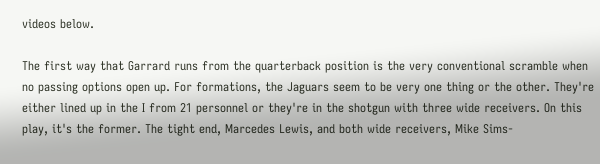videos below.

The first way that Garrard runs from the quarterback position is the very conventional scramble when no passing options open up. For formations, the Jaguars seem to be very one thing or the other. They're either lined up in the I from 21 personnel or they're in the shotgun with three wide receivers. On this play, it's the former. The tight end, Marcedes Lewis, and both wide receivers, Mike Sims-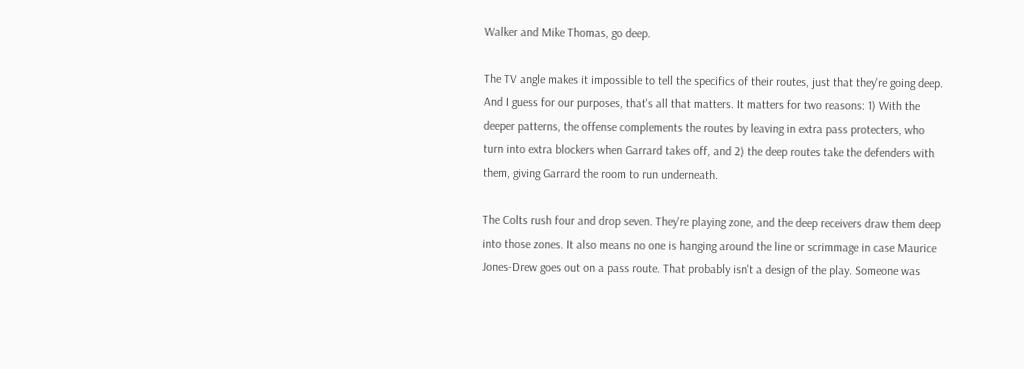Walker and Mike Thomas, go deep.

The TV angle makes it impossible to tell the specifics of their routes, just that they're going deep. And I guess for our purposes, that's all that matters. It matters for two reasons: 1) With the deeper patterns, the offense complements the routes by leaving in extra pass protecters, who turn into extra blockers when Garrard takes off, and 2) the deep routes take the defenders with them, giving Garrard the room to run underneath.

The Colts rush four and drop seven. They're playing zone, and the deep receivers draw them deep into those zones. It also means no one is hanging around the line or scrimmage in case Maurice Jones-Drew goes out on a pass route. That probably isn't a design of the play. Someone was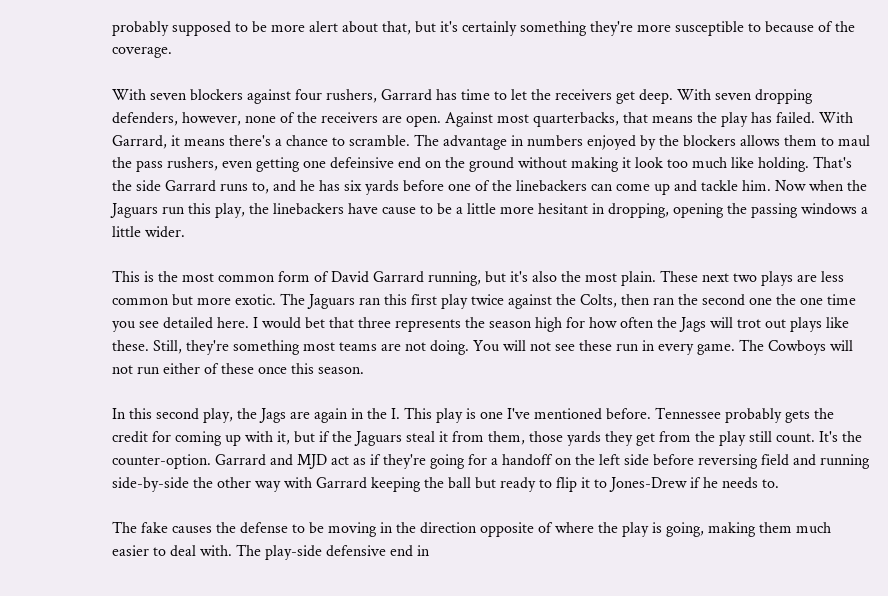probably supposed to be more alert about that, but it's certainly something they're more susceptible to because of the coverage.

With seven blockers against four rushers, Garrard has time to let the receivers get deep. With seven dropping defenders, however, none of the receivers are open. Against most quarterbacks, that means the play has failed. With Garrard, it means there's a chance to scramble. The advantage in numbers enjoyed by the blockers allows them to maul the pass rushers, even getting one defeinsive end on the ground without making it look too much like holding. That's the side Garrard runs to, and he has six yards before one of the linebackers can come up and tackle him. Now when the Jaguars run this play, the linebackers have cause to be a little more hesitant in dropping, opening the passing windows a little wider.

This is the most common form of David Garrard running, but it's also the most plain. These next two plays are less common but more exotic. The Jaguars ran this first play twice against the Colts, then ran the second one the one time you see detailed here. I would bet that three represents the season high for how often the Jags will trot out plays like these. Still, they're something most teams are not doing. You will not see these run in every game. The Cowboys will not run either of these once this season.

In this second play, the Jags are again in the I. This play is one I've mentioned before. Tennessee probably gets the credit for coming up with it, but if the Jaguars steal it from them, those yards they get from the play still count. It's the counter-option. Garrard and MJD act as if they're going for a handoff on the left side before reversing field and running side-by-side the other way with Garrard keeping the ball but ready to flip it to Jones-Drew if he needs to.

The fake causes the defense to be moving in the direction opposite of where the play is going, making them much easier to deal with. The play-side defensive end in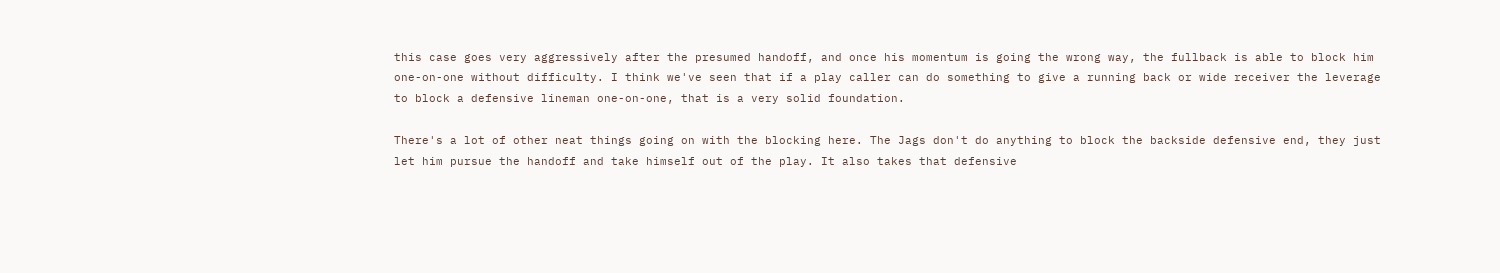this case goes very aggressively after the presumed handoff, and once his momentum is going the wrong way, the fullback is able to block him one-on-one without difficulty. I think we've seen that if a play caller can do something to give a running back or wide receiver the leverage to block a defensive lineman one-on-one, that is a very solid foundation.

There's a lot of other neat things going on with the blocking here. The Jags don't do anything to block the backside defensive end, they just let him pursue the handoff and take himself out of the play. It also takes that defensive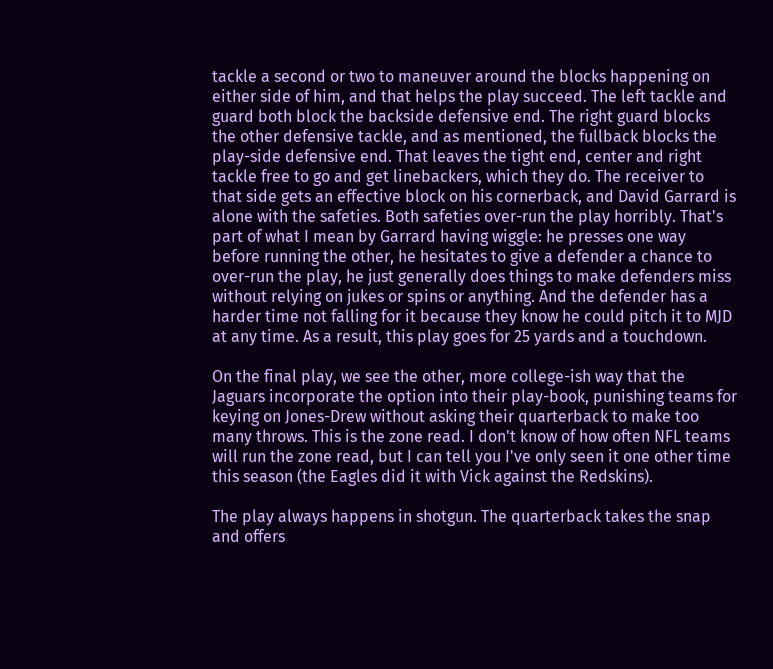tackle a second or two to maneuver around the blocks happening on either side of him, and that helps the play succeed. The left tackle and guard both block the backside defensive end. The right guard blocks the other defensive tackle, and as mentioned, the fullback blocks the play-side defensive end. That leaves the tight end, center and right tackle free to go and get linebackers, which they do. The receiver to that side gets an effective block on his cornerback, and David Garrard is alone with the safeties. Both safeties over-run the play horribly. That's part of what I mean by Garrard having wiggle: he presses one way before running the other, he hesitates to give a defender a chance to over-run the play, he just generally does things to make defenders miss without relying on jukes or spins or anything. And the defender has a harder time not falling for it because they know he could pitch it to MJD at any time. As a result, this play goes for 25 yards and a touchdown.

On the final play, we see the other, more college-ish way that the Jaguars incorporate the option into their play-book, punishing teams for keying on Jones-Drew without asking their quarterback to make too many throws. This is the zone read. I don't know of how often NFL teams will run the zone read, but I can tell you I've only seen it one other time this season (the Eagles did it with Vick against the Redskins).

The play always happens in shotgun. The quarterback takes the snap and offers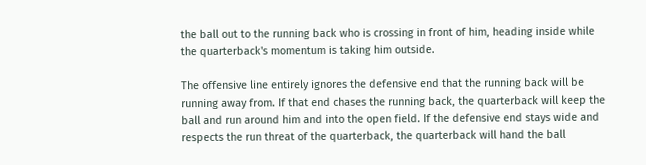the ball out to the running back who is crossing in front of him, heading inside while the quarterback's momentum is taking him outside.

The offensive line entirely ignores the defensive end that the running back will be running away from. If that end chases the running back, the quarterback will keep the ball and run around him and into the open field. If the defensive end stays wide and respects the run threat of the quarterback, the quarterback will hand the ball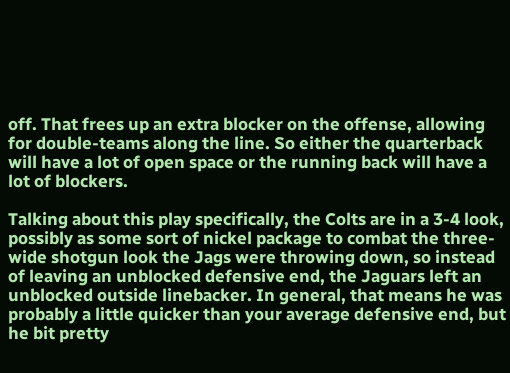off. That frees up an extra blocker on the offense, allowing for double-teams along the line. So either the quarterback will have a lot of open space or the running back will have a lot of blockers.

Talking about this play specifically, the Colts are in a 3-4 look, possibly as some sort of nickel package to combat the three-wide shotgun look the Jags were throwing down, so instead of leaving an unblocked defensive end, the Jaguars left an unblocked outside linebacker. In general, that means he was probably a little quicker than your average defensive end, but he bit pretty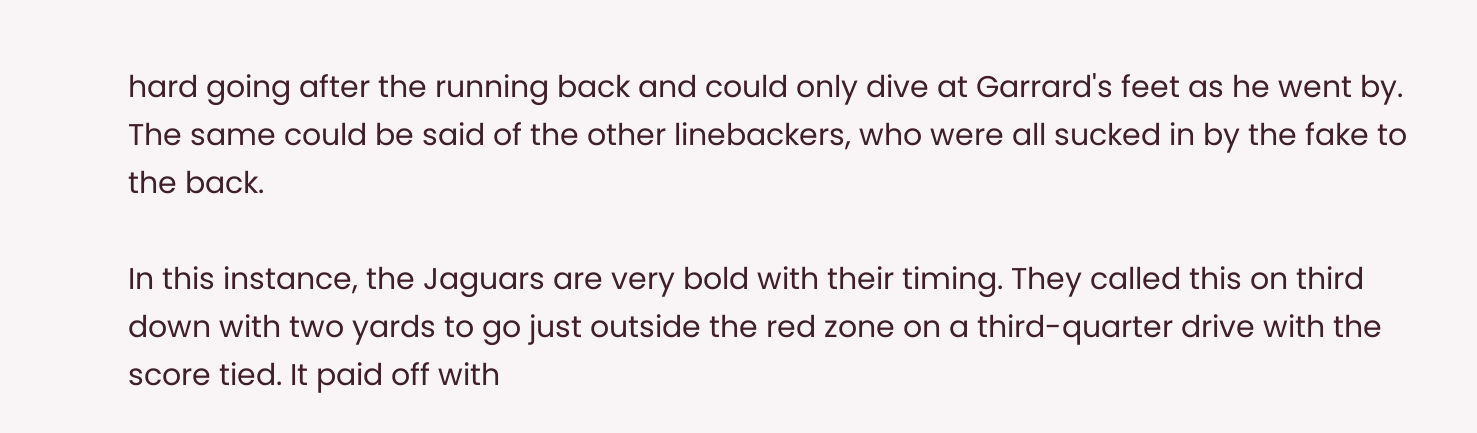hard going after the running back and could only dive at Garrard's feet as he went by. The same could be said of the other linebackers, who were all sucked in by the fake to the back.

In this instance, the Jaguars are very bold with their timing. They called this on third down with two yards to go just outside the red zone on a third-quarter drive with the score tied. It paid off with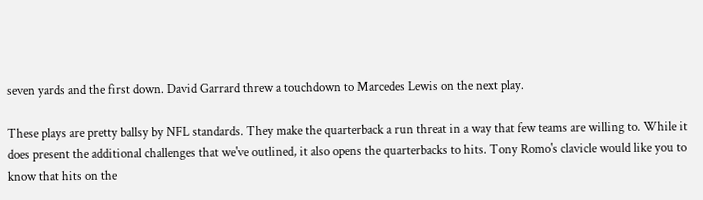seven yards and the first down. David Garrard threw a touchdown to Marcedes Lewis on the next play.

These plays are pretty ballsy by NFL standards. They make the quarterback a run threat in a way that few teams are willing to. While it does present the additional challenges that we've outlined, it also opens the quarterbacks to hits. Tony Romo's clavicle would like you to know that hits on the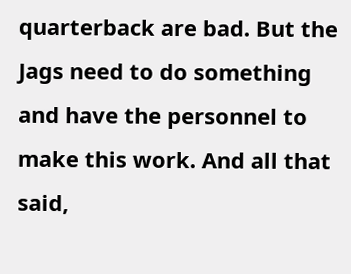quarterback are bad. But the Jags need to do something and have the personnel to make this work. And all that said,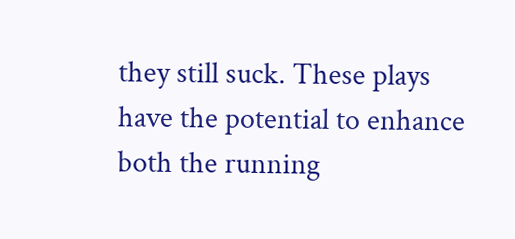they still suck. These plays have the potential to enhance both the running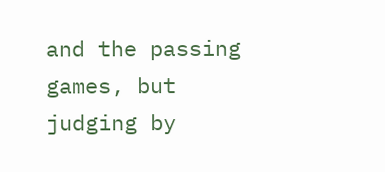and the passing games, but judging by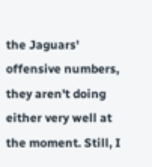the Jaguars' offensive numbers, they aren't doing either very well at the moment. Still, I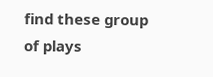find these group of plays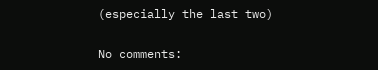(especially the last two)

No comments: